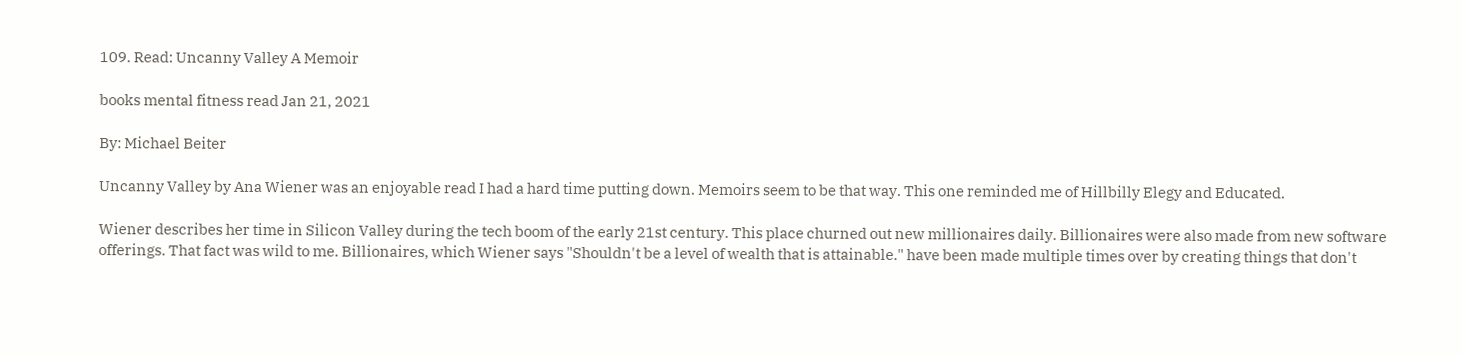109. Read: Uncanny Valley A Memoir

books mental fitness read Jan 21, 2021

By: Michael Beiter

Uncanny Valley by Ana Wiener was an enjoyable read I had a hard time putting down. Memoirs seem to be that way. This one reminded me of Hillbilly Elegy and Educated.

Wiener describes her time in Silicon Valley during the tech boom of the early 21st century. This place churned out new millionaires daily. Billionaires were also made from new software offerings. That fact was wild to me. Billionaires, which Wiener says "Shouldn't be a level of wealth that is attainable." have been made multiple times over by creating things that don't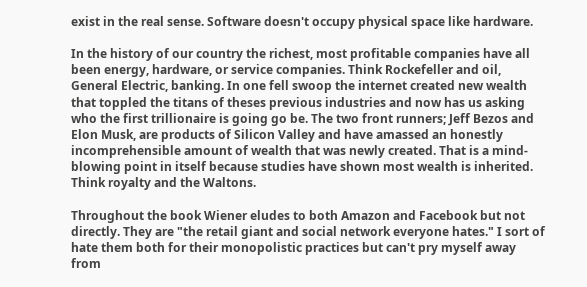exist in the real sense. Software doesn't occupy physical space like hardware.

In the history of our country the richest, most profitable companies have all been energy, hardware, or service companies. Think Rockefeller and oil, General Electric, banking. In one fell swoop the internet created new wealth that toppled the titans of theses previous industries and now has us asking who the first trillionaire is going go be. The two front runners; Jeff Bezos and Elon Musk, are products of Silicon Valley and have amassed an honestly incomprehensible amount of wealth that was newly created. That is a mind-blowing point in itself because studies have shown most wealth is inherited. Think royalty and the Waltons.

Throughout the book Wiener eludes to both Amazon and Facebook but not directly. They are "the retail giant and social network everyone hates." I sort of hate them both for their monopolistic practices but can't pry myself away from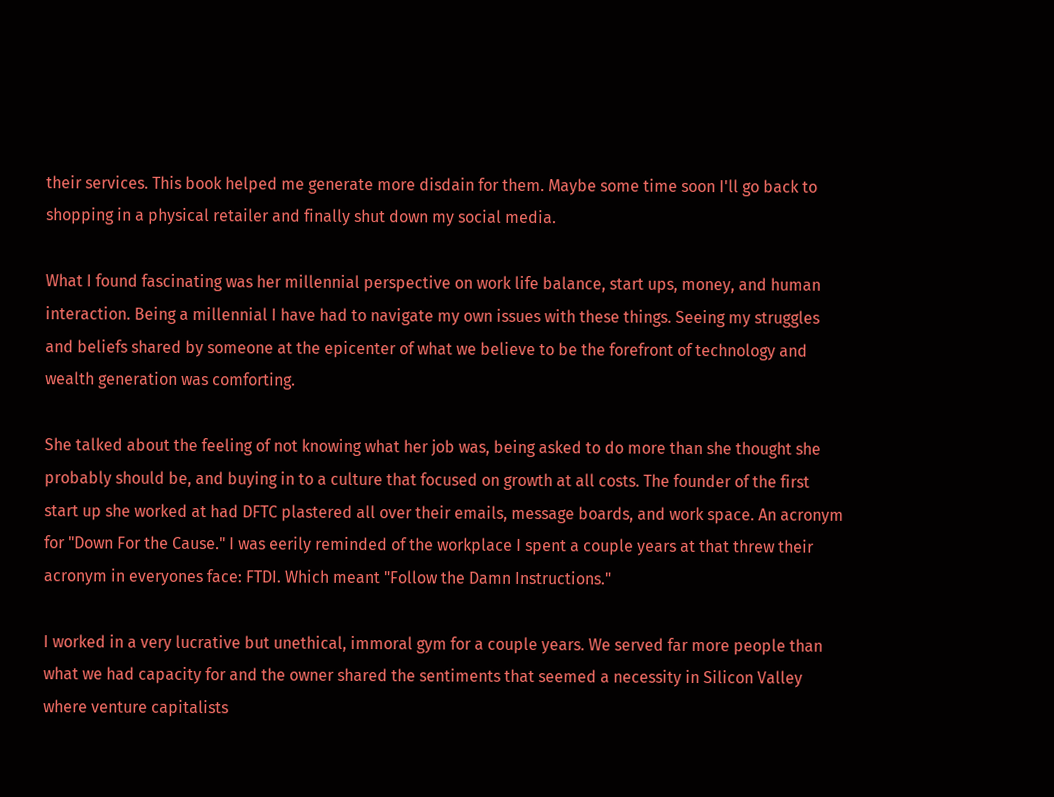their services. This book helped me generate more disdain for them. Maybe some time soon I'll go back to shopping in a physical retailer and finally shut down my social media.

What I found fascinating was her millennial perspective on work life balance, start ups, money, and human interaction. Being a millennial I have had to navigate my own issues with these things. Seeing my struggles and beliefs shared by someone at the epicenter of what we believe to be the forefront of technology and wealth generation was comforting.

She talked about the feeling of not knowing what her job was, being asked to do more than she thought she probably should be, and buying in to a culture that focused on growth at all costs. The founder of the first start up she worked at had DFTC plastered all over their emails, message boards, and work space. An acronym for "Down For the Cause." I was eerily reminded of the workplace I spent a couple years at that threw their acronym in everyones face: FTDI. Which meant "Follow the Damn Instructions."

I worked in a very lucrative but unethical, immoral gym for a couple years. We served far more people than what we had capacity for and the owner shared the sentiments that seemed a necessity in Silicon Valley where venture capitalists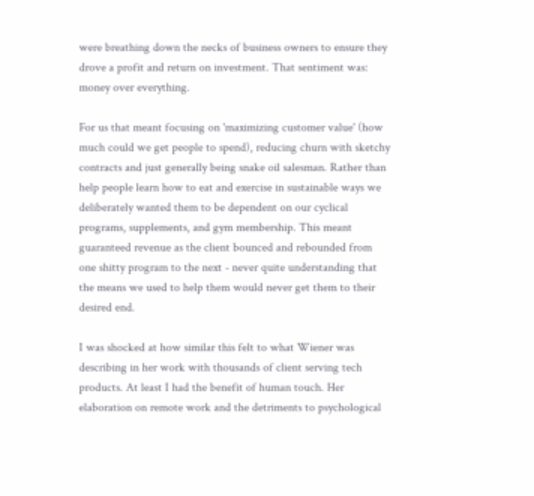were breathing down the necks of business owners to ensure they drove a profit and return on investment. That sentiment was: money over everything.

For us that meant focusing on 'maximizing customer value' (how much could we get people to spend), reducing churn with sketchy contracts and just generally being snake oil salesman. Rather than help people learn how to eat and exercise in sustainable ways we deliberately wanted them to be dependent on our cyclical programs, supplements, and gym membership. This meant guaranteed revenue as the client bounced and rebounded from one shitty program to the next - never quite understanding that the means we used to help them would never get them to their desired end.

I was shocked at how similar this felt to what Wiener was describing in her work with thousands of client serving tech products. At least I had the benefit of human touch. Her elaboration on remote work and the detriments to psychological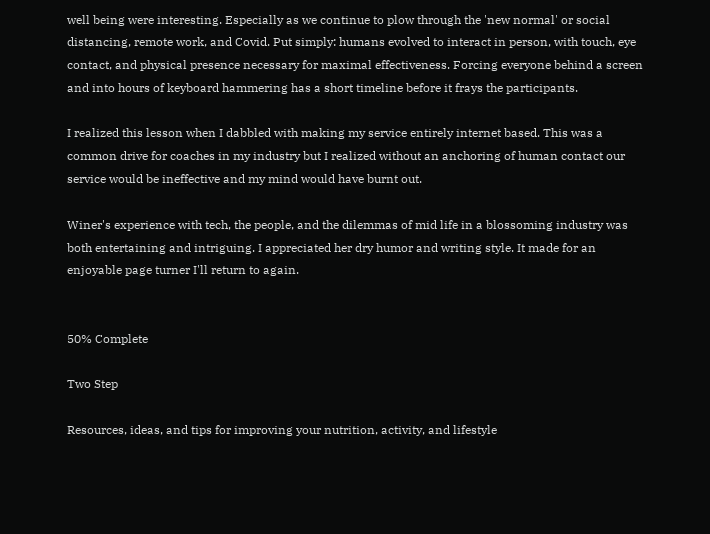well being were interesting. Especially as we continue to plow through the 'new normal' or social distancing, remote work, and Covid. Put simply: humans evolved to interact in person, with touch, eye contact, and physical presence necessary for maximal effectiveness. Forcing everyone behind a screen and into hours of keyboard hammering has a short timeline before it frays the participants.

I realized this lesson when I dabbled with making my service entirely internet based. This was a common drive for coaches in my industry but I realized without an anchoring of human contact our service would be ineffective and my mind would have burnt out.

Winer's experience with tech, the people, and the dilemmas of mid life in a blossoming industry was both entertaining and intriguing. I appreciated her dry humor and writing style. It made for an enjoyable page turner I'll return to again.


50% Complete

Two Step

Resources, ideas, and tips for improving your nutrition, activity, and lifestyle